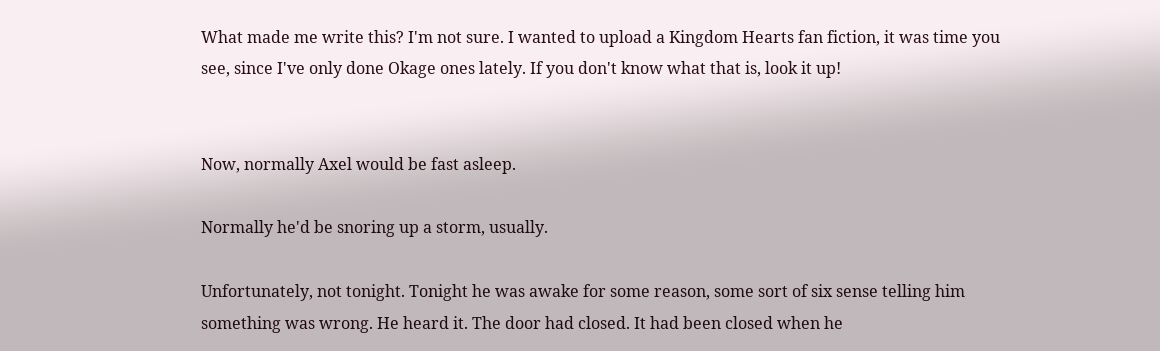What made me write this? I'm not sure. I wanted to upload a Kingdom Hearts fan fiction, it was time you see, since I've only done Okage ones lately. If you don't know what that is, look it up!


Now, normally Axel would be fast asleep.

Normally he'd be snoring up a storm, usually.

Unfortunately, not tonight. Tonight he was awake for some reason, some sort of six sense telling him something was wrong. He heard it. The door had closed. It had been closed when he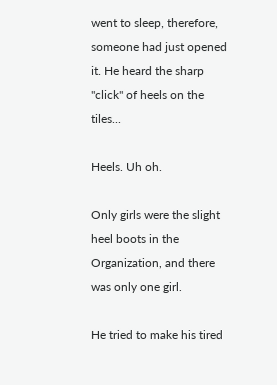went to sleep, therefore, someone had just opened it. He heard the sharp "click" of heels on the tiles...

Heels. Uh oh.

Only girls were the slight heel boots in the Organization, and there was only one girl.

He tried to make his tired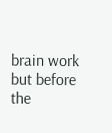brain work but before the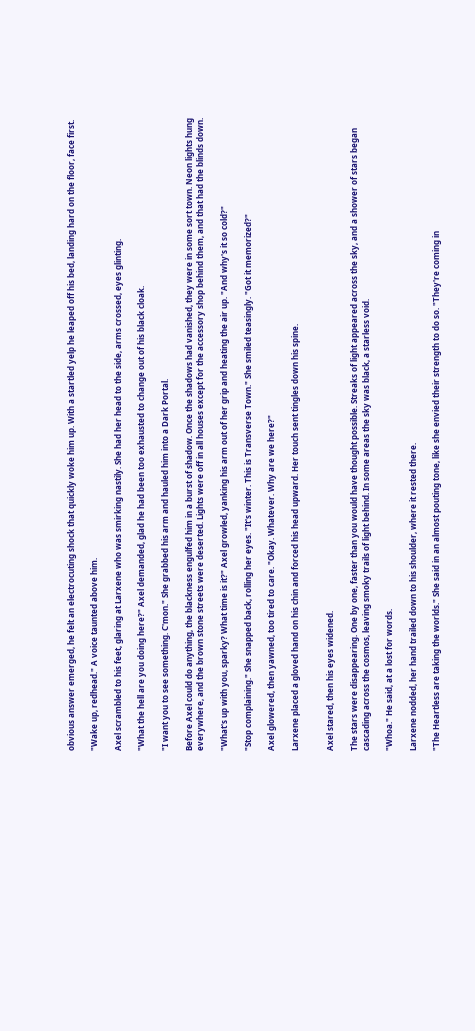obvious answer emerged, he felt an electrocuting shock that quickly woke him up. With a startled yelp he leaped off his bed, landing hard on the floor, face first.

"Wake up, redhead." A voice taunted above him.

Axel scrambled to his feet, glaring at Larxene who was smirking nastily. She had her head to the side, arms crossed, eyes glinting.

"What the hell are you doing here?" Axel demanded, glad he had been too exhausted to change out of his black cloak.

"I want you to see something. C'mon." She grabbed his arm and hauled him into a Dark Portal.

Before Axel could do anything, the blackness engulfed him in a burst of shadow. Once the shadows had vanished, they were in some sort town. Neon lights hung everywhere, and the brown stone streets were deserted. Lights were off in all houses except for the accessory shop behind them, and that had the blinds down.

"What's up with you, sparky? What time is it?" Axel growled, yanking his arm out of her grip and heating the air up. "And why's it so cold?"

"Stop complaining." She snapped back, rolling her eyes. "It's winter. This is Transverse Town." She smiled teasingly. "Got it memorized?"

Axel glowered, then yawned, too tired to care. "Okay. Whatever. Why are we here?"

Larxene placed a gloved hand on his chin and forced his head upward. Her touch sent tingles down his spine.


Axel stared, then his eyes widened.

The stars were disappearing. One by one, faster than you would have thought possible. Streaks of light appeared across the sky, and a shower of stars began cascading across the cosmos, leaving smoky trails of light behind. In some areas the sky was black, a starless void.

"Whoa." He said, at a lost for words.

Larxene nodded, her hand trailed down to his shoulder, where it rested there.

"The Heartless are taking the worlds." She said in an almost pouting tone, like she envied their strength to do so. "They're coming in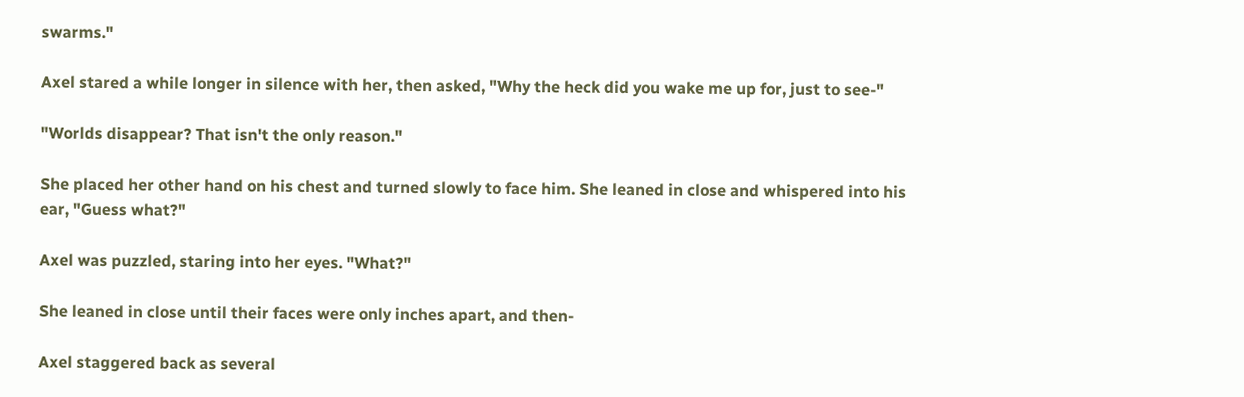swarms."

Axel stared a while longer in silence with her, then asked, "Why the heck did you wake me up for, just to see-"

"Worlds disappear? That isn't the only reason."

She placed her other hand on his chest and turned slowly to face him. She leaned in close and whispered into his ear, "Guess what?"

Axel was puzzled, staring into her eyes. "What?"

She leaned in close until their faces were only inches apart, and then-

Axel staggered back as several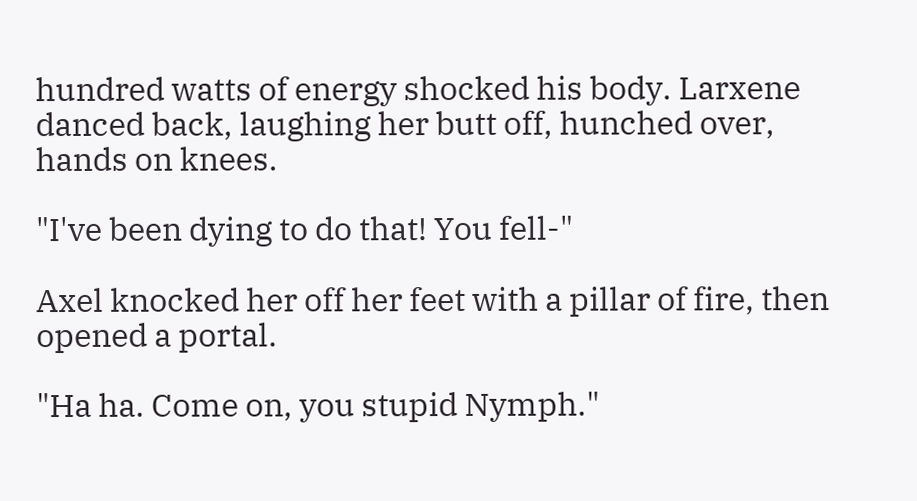hundred watts of energy shocked his body. Larxene danced back, laughing her butt off, hunched over, hands on knees.

"I've been dying to do that! You fell-"

Axel knocked her off her feet with a pillar of fire, then opened a portal.

"Ha ha. Come on, you stupid Nymph."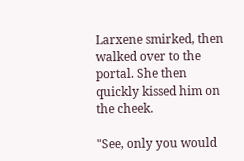Larxene smirked, then walked over to the portal. She then quickly kissed him on the cheek.

"See, only you would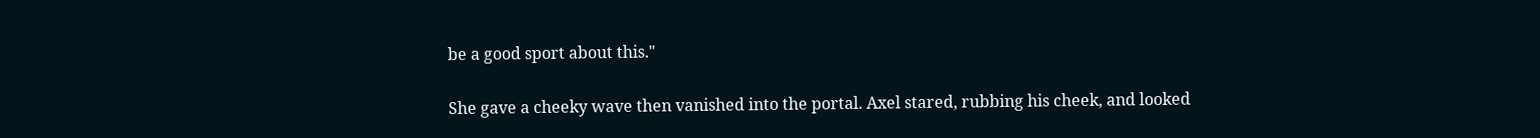be a good sport about this."

She gave a cheeky wave then vanished into the portal. Axel stared, rubbing his cheek, and looked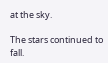at the sky.

The stars continued to fall.